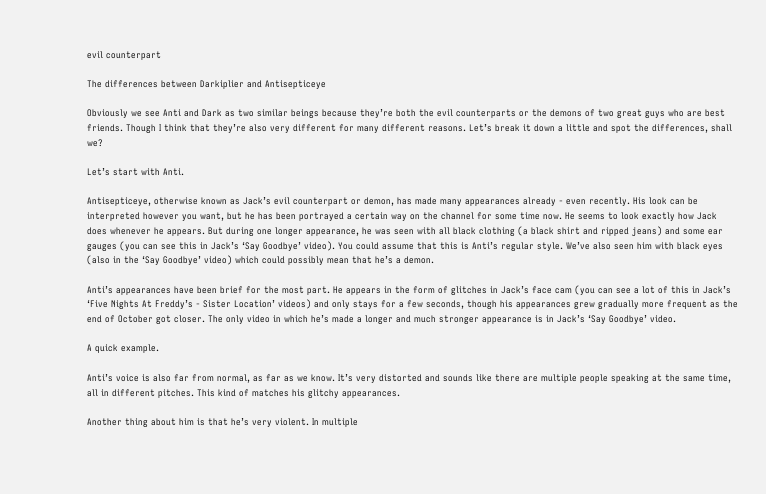evil counterpart

The differences between Darkiplier and Antisepticeye

Obviously we see Anti and Dark as two similar beings because they’re both the evil counterparts or the demons of two great guys who are best friends. Though I think that they’re also very different for many different reasons. Let’s break it down a little and spot the differences, shall we?

Let’s start with Anti.

Antisepticeye, otherwise known as Jack’s evil counterpart or demon, has made many appearances already - even recently. His look can be interpreted however you want, but he has been portrayed a certain way on the channel for some time now. He seems to look exactly how Jack does whenever he appears. But during one longer appearance, he was seen with all black clothing (a black shirt and ripped jeans) and some ear gauges (you can see this in Jack’s ‘Say Goodbye’ video). You could assume that this is Anti’s regular style. We’ve also seen him with black eyes (also in the ‘Say Goodbye’ video) which could possibly mean that he’s a demon.

Anti’s appearances have been brief for the most part. He appears in the form of glitches in Jack’s face cam (you can see a lot of this in Jack’s ‘Five Nights At Freddy’s - Sister Location’ videos) and only stays for a few seconds, though his appearances grew gradually more frequent as the end of October got closer. The only video in which he’s made a longer and much stronger appearance is in Jack’s ‘Say Goodbye’ video.

A quick example.

Anti’s voice is also far from normal, as far as we know. It’s very distorted and sounds like there are multiple people speaking at the same time, all in different pitches. This kind of matches his glitchy appearances.

Another thing about him is that he’s very violent. In multiple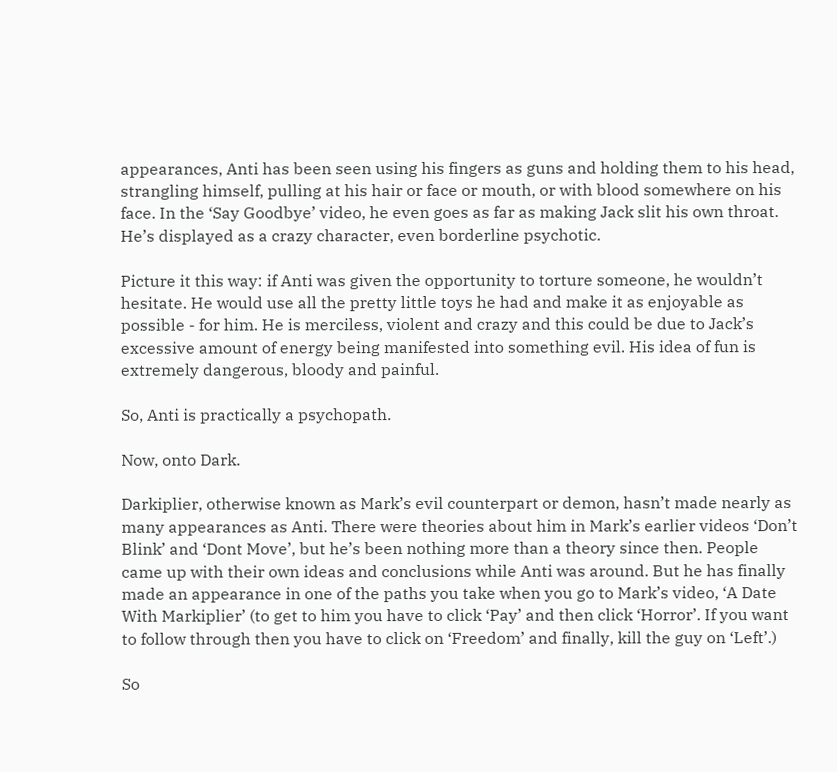appearances, Anti has been seen using his fingers as guns and holding them to his head, strangling himself, pulling at his hair or face or mouth, or with blood somewhere on his face. In the ‘Say Goodbye’ video, he even goes as far as making Jack slit his own throat. He’s displayed as a crazy character, even borderline psychotic.

Picture it this way: if Anti was given the opportunity to torture someone, he wouldn’t hesitate. He would use all the pretty little toys he had and make it as enjoyable as possible - for him. He is merciless, violent and crazy and this could be due to Jack’s excessive amount of energy being manifested into something evil. His idea of fun is extremely dangerous, bloody and painful.

So, Anti is practically a psychopath.

Now, onto Dark.

Darkiplier, otherwise known as Mark’s evil counterpart or demon, hasn’t made nearly as many appearances as Anti. There were theories about him in Mark’s earlier videos ‘Don’t Blink’ and ‘Dont Move’, but he’s been nothing more than a theory since then. People came up with their own ideas and conclusions while Anti was around. But he has finally made an appearance in one of the paths you take when you go to Mark’s video, ‘A Date With Markiplier’ (to get to him you have to click ‘Pay’ and then click ‘Horror’. If you want to follow through then you have to click on ‘Freedom’ and finally, kill the guy on ‘Left’.)

So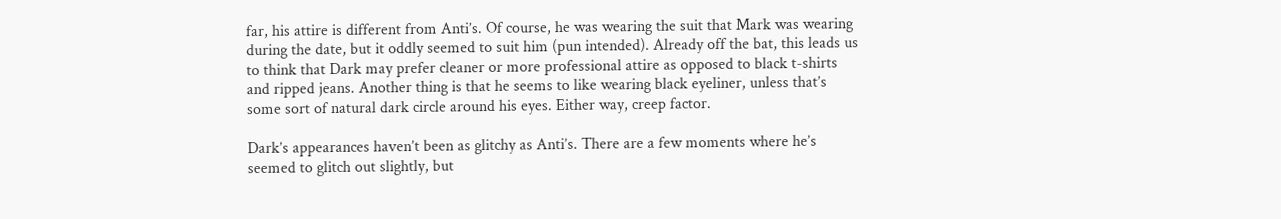far, his attire is different from Anti’s. Of course, he was wearing the suit that Mark was wearing during the date, but it oddly seemed to suit him (pun intended). Already off the bat, this leads us to think that Dark may prefer cleaner or more professional attire as opposed to black t-shirts and ripped jeans. Another thing is that he seems to like wearing black eyeliner, unless that’s some sort of natural dark circle around his eyes. Either way, creep factor.

Dark’s appearances haven’t been as glitchy as Anti’s. There are a few moments where he’s seemed to glitch out slightly, but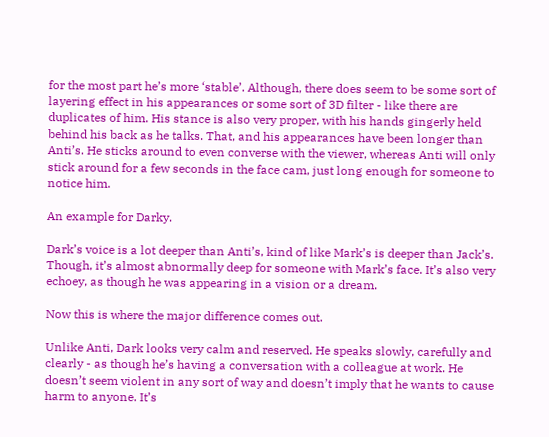for the most part he’s more ‘stable’. Although, there does seem to be some sort of layering effect in his appearances or some sort of 3D filter - like there are duplicates of him. His stance is also very proper, with his hands gingerly held behind his back as he talks. That, and his appearances have been longer than Anti’s. He sticks around to even converse with the viewer, whereas Anti will only stick around for a few seconds in the face cam, just long enough for someone to notice him.

An example for Darky.

Dark’s voice is a lot deeper than Anti’s, kind of like Mark’s is deeper than Jack’s. Though, it’s almost abnormally deep for someone with Mark’s face. It’s also very echoey, as though he was appearing in a vision or a dream.

Now this is where the major difference comes out.

Unlike Anti, Dark looks very calm and reserved. He speaks slowly, carefully and clearly - as though he’s having a conversation with a colleague at work. He doesn’t seem violent in any sort of way and doesn’t imply that he wants to cause harm to anyone. It’s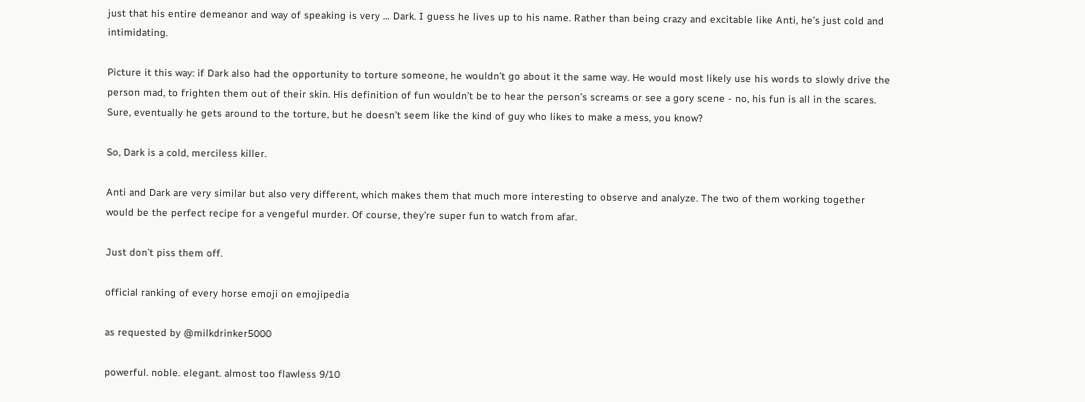just that his entire demeanor and way of speaking is very … Dark. I guess he lives up to his name. Rather than being crazy and excitable like Anti, he’s just cold and intimidating.

Picture it this way: if Dark also had the opportunity to torture someone, he wouldn’t go about it the same way. He would most likely use his words to slowly drive the person mad, to frighten them out of their skin. His definition of fun wouldn’t be to hear the person’s screams or see a gory scene - no, his fun is all in the scares. Sure, eventually he gets around to the torture, but he doesn’t seem like the kind of guy who likes to make a mess, you know?

So, Dark is a cold, merciless killer.

Anti and Dark are very similar but also very different, which makes them that much more interesting to observe and analyze. The two of them working together would be the perfect recipe for a vengeful murder. Of course, they’re super fun to watch from afar.

Just don’t piss them off.

official ranking of every horse emoji on emojipedia

as requested by @milkdrinker5000

powerful. noble. elegant. almost too flawless 9/10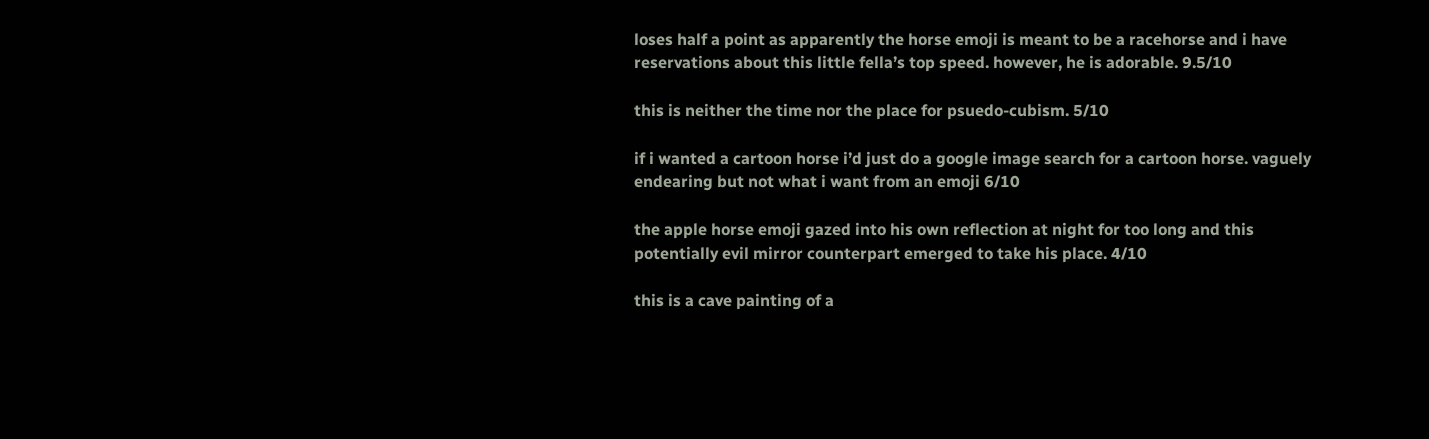loses half a point as apparently the horse emoji is meant to be a racehorse and i have reservations about this little fella’s top speed. however, he is adorable. 9.5/10

this is neither the time nor the place for psuedo-cubism. 5/10

if i wanted a cartoon horse i’d just do a google image search for a cartoon horse. vaguely endearing but not what i want from an emoji 6/10

the apple horse emoji gazed into his own reflection at night for too long and this potentially evil mirror counterpart emerged to take his place. 4/10

this is a cave painting of a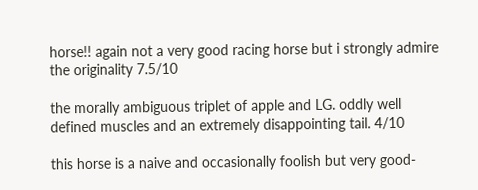horse!! again not a very good racing horse but i strongly admire the originality 7.5/10

the morally ambiguous triplet of apple and LG. oddly well defined muscles and an extremely disappointing tail. 4/10

this horse is a naive and occasionally foolish but very good-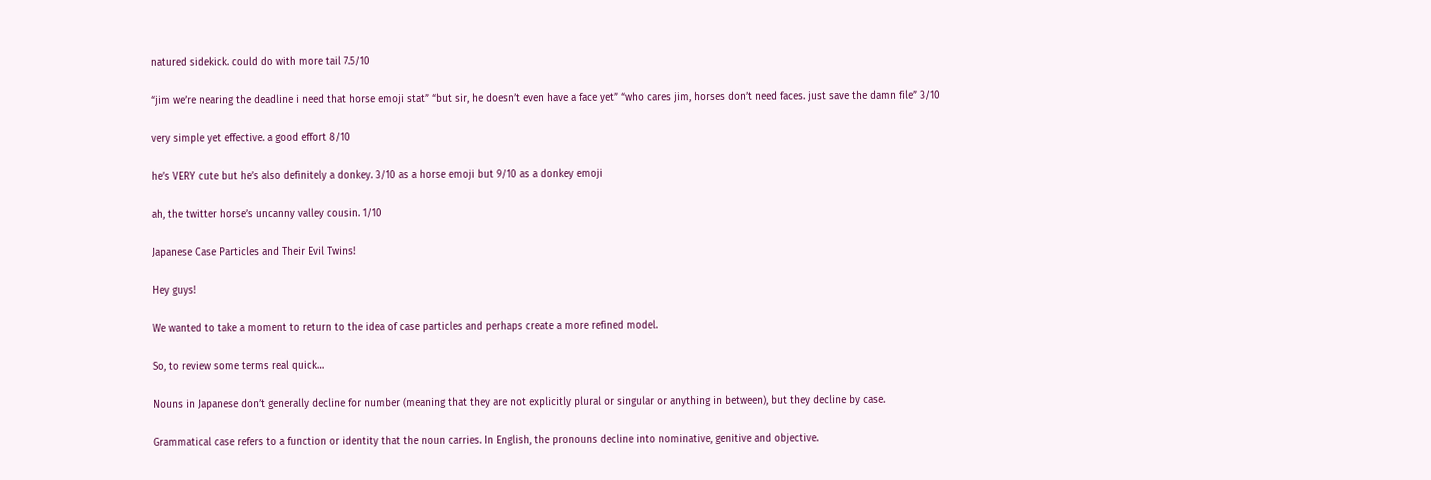natured sidekick. could do with more tail 7.5/10

“jim we’re nearing the deadline i need that horse emoji stat” “but sir, he doesn’t even have a face yet” “who cares jim, horses don’t need faces. just save the damn file” 3/10

very simple yet effective. a good effort 8/10

he’s VERY cute but he’s also definitely a donkey. 3/10 as a horse emoji but 9/10 as a donkey emoji

ah, the twitter horse’s uncanny valley cousin. 1/10

Japanese Case Particles and Their Evil Twins!

Hey guys!

We wanted to take a moment to return to the idea of case particles and perhaps create a more refined model.

So, to review some terms real quick…

Nouns in Japanese don’t generally decline for number (meaning that they are not explicitly plural or singular or anything in between), but they decline by case.

Grammatical case refers to a function or identity that the noun carries. In English, the pronouns decline into nominative, genitive and objective.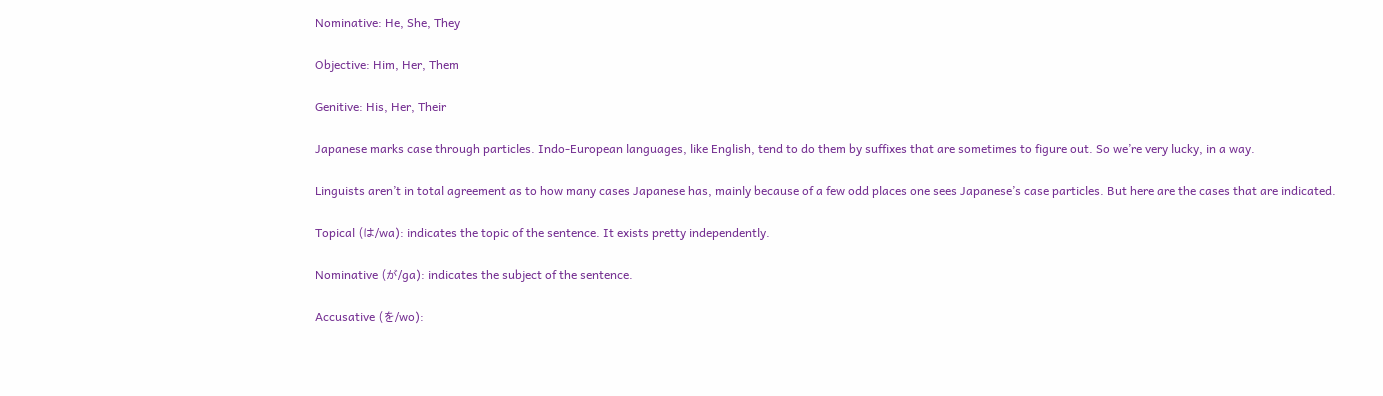Nominative: He, She, They

Objective: Him, Her, Them

Genitive: His, Her, Their

Japanese marks case through particles. Indo-European languages, like English, tend to do them by suffixes that are sometimes to figure out. So we’re very lucky, in a way.

Linguists aren’t in total agreement as to how many cases Japanese has, mainly because of a few odd places one sees Japanese’s case particles. But here are the cases that are indicated.

Topical (は/wa): indicates the topic of the sentence. It exists pretty independently.

Nominative (が/ga): indicates the subject of the sentence.

Accusative (を/wo):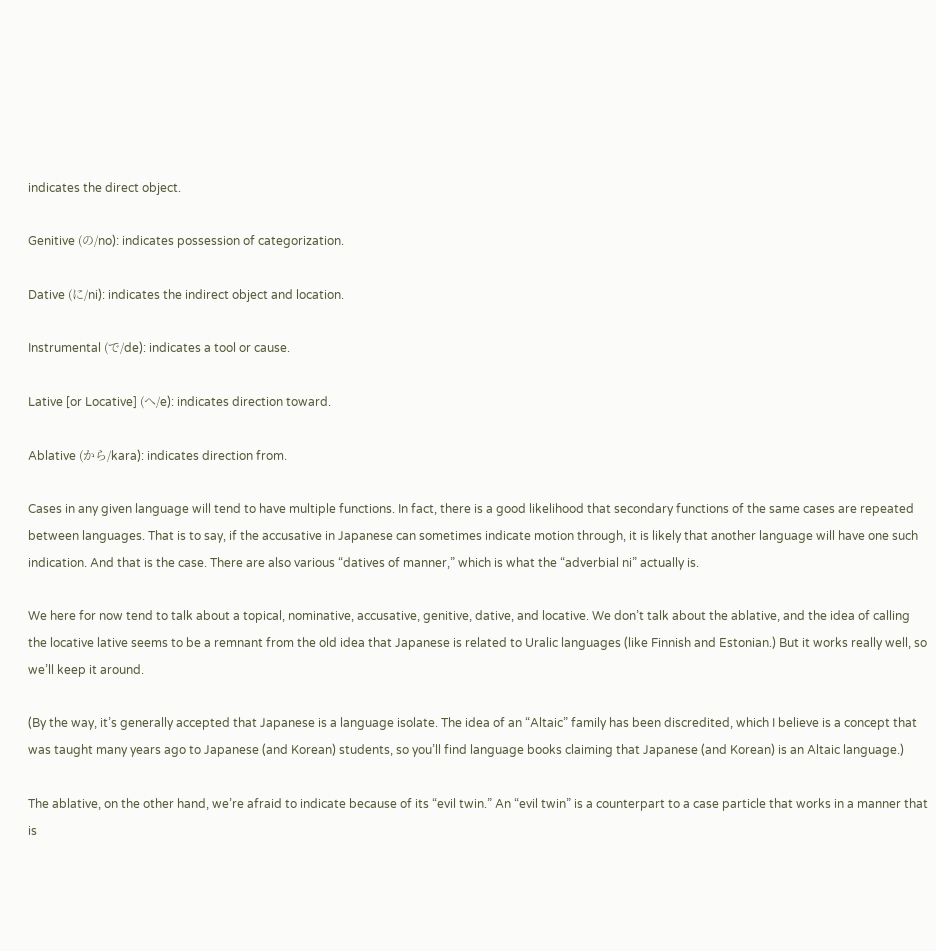indicates the direct object.

Genitive (の/no): indicates possession of categorization.

Dative (に/ni): indicates the indirect object and location.

Instrumental (で/de): indicates a tool or cause.

Lative [or Locative] (へ/e): indicates direction toward.

Ablative (から/kara): indicates direction from.

Cases in any given language will tend to have multiple functions. In fact, there is a good likelihood that secondary functions of the same cases are repeated between languages. That is to say, if the accusative in Japanese can sometimes indicate motion through, it is likely that another language will have one such indication. And that is the case. There are also various “datives of manner,” which is what the “adverbial ni” actually is.

We here for now tend to talk about a topical, nominative, accusative, genitive, dative, and locative. We don’t talk about the ablative, and the idea of calling the locative lative seems to be a remnant from the old idea that Japanese is related to Uralic languages (like Finnish and Estonian.) But it works really well, so we’ll keep it around.

(By the way, it’s generally accepted that Japanese is a language isolate. The idea of an “Altaic” family has been discredited, which I believe is a concept that was taught many years ago to Japanese (and Korean) students, so you’ll find language books claiming that Japanese (and Korean) is an Altaic language.)

The ablative, on the other hand, we’re afraid to indicate because of its “evil twin.” An “evil twin” is a counterpart to a case particle that works in a manner that is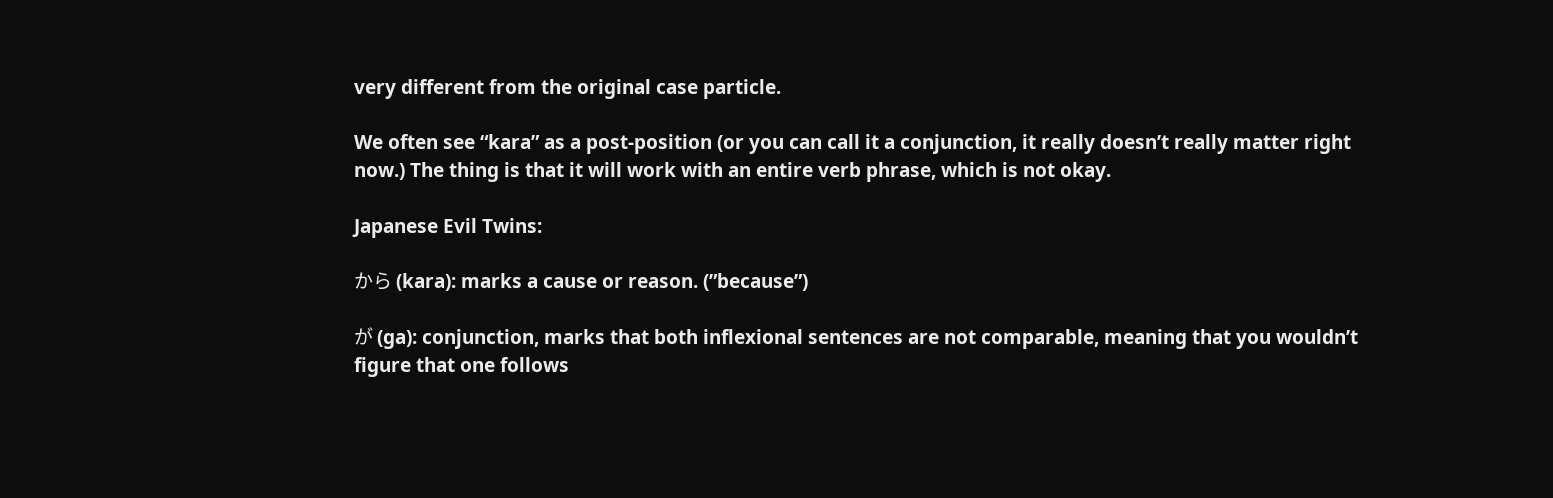very different from the original case particle.

We often see “kara” as a post-position (or you can call it a conjunction, it really doesn’t really matter right  now.) The thing is that it will work with an entire verb phrase, which is not okay.

Japanese Evil Twins:

から (kara): marks a cause or reason. (”because”)

が (ga): conjunction, marks that both inflexional sentences are not comparable, meaning that you wouldn’t figure that one follows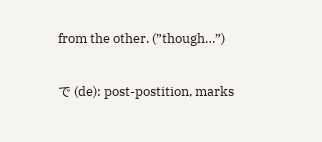from the other. (”though…”)

で (de): post-postition, marks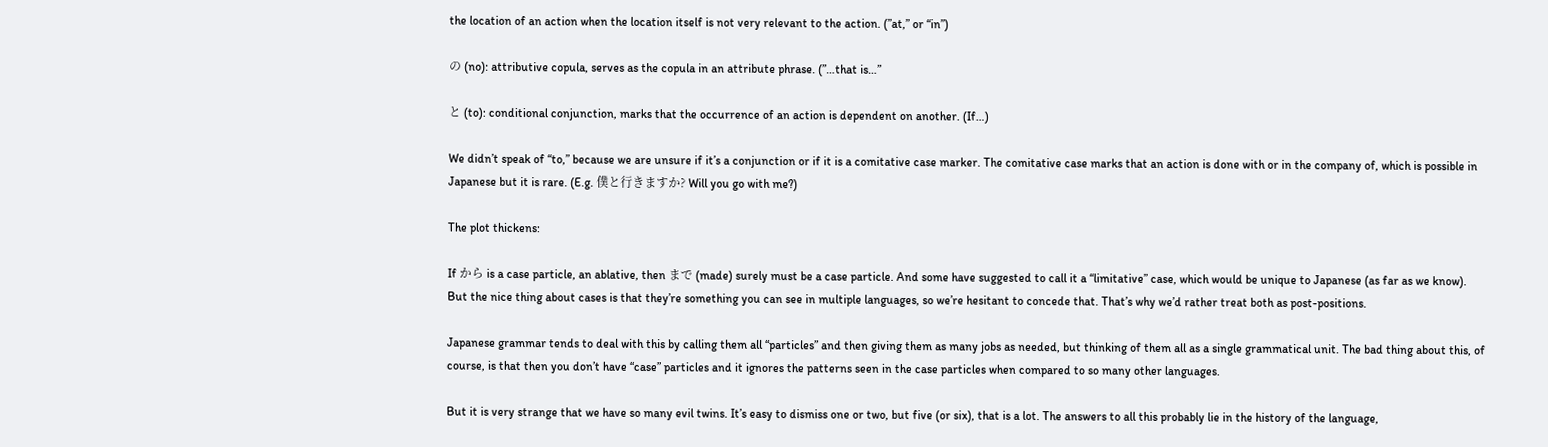the location of an action when the location itself is not very relevant to the action. (”at,” or “in”)

の (no): attributive copula, serves as the copula in an attribute phrase. (”…that is…”

と (to): conditional conjunction, marks that the occurrence of an action is dependent on another. (If…)

We didn’t speak of “to,” because we are unsure if it’s a conjunction or if it is a comitative case marker. The comitative case marks that an action is done with or in the company of, which is possible in Japanese but it is rare. (E.g. 僕と行きますか? Will you go with me?)

The plot thickens:

If から is a case particle, an ablative, then まで (made) surely must be a case particle. And some have suggested to call it a “limitative” case, which would be unique to Japanese (as far as we know). But the nice thing about cases is that they’re something you can see in multiple languages, so we’re hesitant to concede that. That’s why we’d rather treat both as post-positions.

Japanese grammar tends to deal with this by calling them all “particles” and then giving them as many jobs as needed, but thinking of them all as a single grammatical unit. The bad thing about this, of course, is that then you don’t have “case” particles and it ignores the patterns seen in the case particles when compared to so many other languages.

But it is very strange that we have so many evil twins. It’s easy to dismiss one or two, but five (or six), that is a lot. The answers to all this probably lie in the history of the language,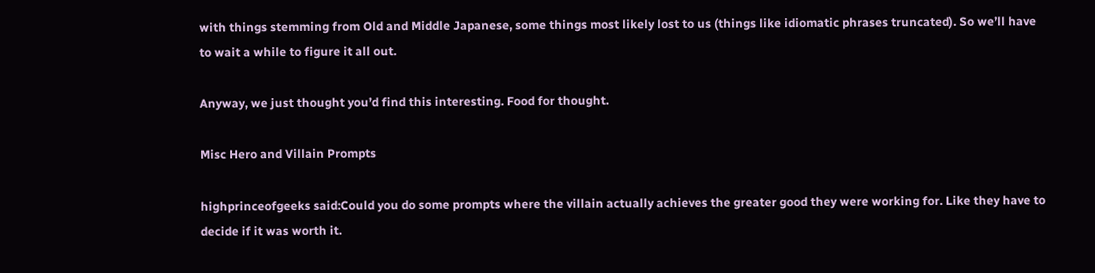with things stemming from Old and Middle Japanese, some things most likely lost to us (things like idiomatic phrases truncated). So we’ll have to wait a while to figure it all out.

Anyway, we just thought you’d find this interesting. Food for thought.

Misc Hero and Villain Prompts

highprinceofgeeks said:Could you do some prompts where the villain actually achieves the greater good they were working for. Like they have to decide if it was worth it.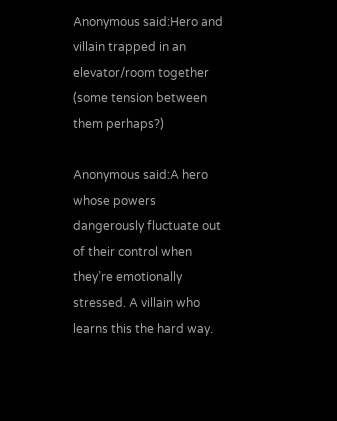Anonymous said:Hero and villain trapped in an elevator/room together (some tension between them perhaps?)

Anonymous said:A hero whose powers dangerously fluctuate out of their control when they’re emotionally stressed. A villain who learns this the hard way.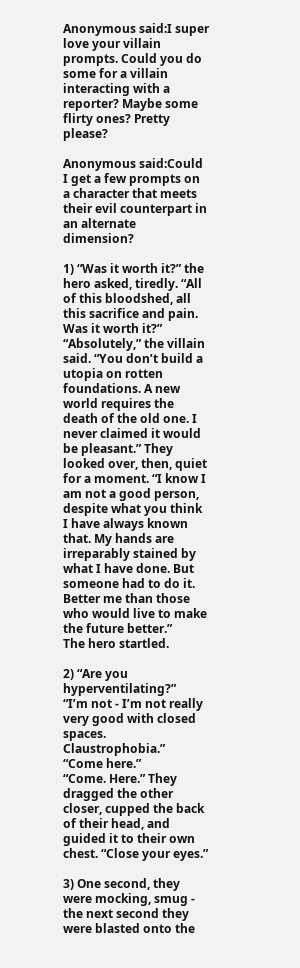Anonymous said:I super love your villain prompts. Could you do some for a villain interacting with a reporter? Maybe some flirty ones? Pretty please?

Anonymous said:Could I get a few prompts on a character that meets their evil counterpart in an alternate dimension?

1) “Was it worth it?” the hero asked, tiredly. “All of this bloodshed, all this sacrifice and pain. Was it worth it?”
“Absolutely,” the villain said. “You don’t build a utopia on rotten foundations. A new world requires the death of the old one. I never claimed it would be pleasant.” They looked over, then, quiet for a moment. “I know I am not a good person, despite what you think I have always known that. My hands are irreparably stained by what I have done. But someone had to do it. Better me than those who would live to make the future better.”
The hero startled.

2) “Are you hyperventilating?”
“I’m not - I’m not really very good with closed spaces. Claustrophobia.”
“Come here.”
“Come. Here.” They dragged the other closer, cupped the back of their head, and guided it to their own chest. “Close your eyes.”

3) One second, they were mocking, smug - the next second they were blasted onto the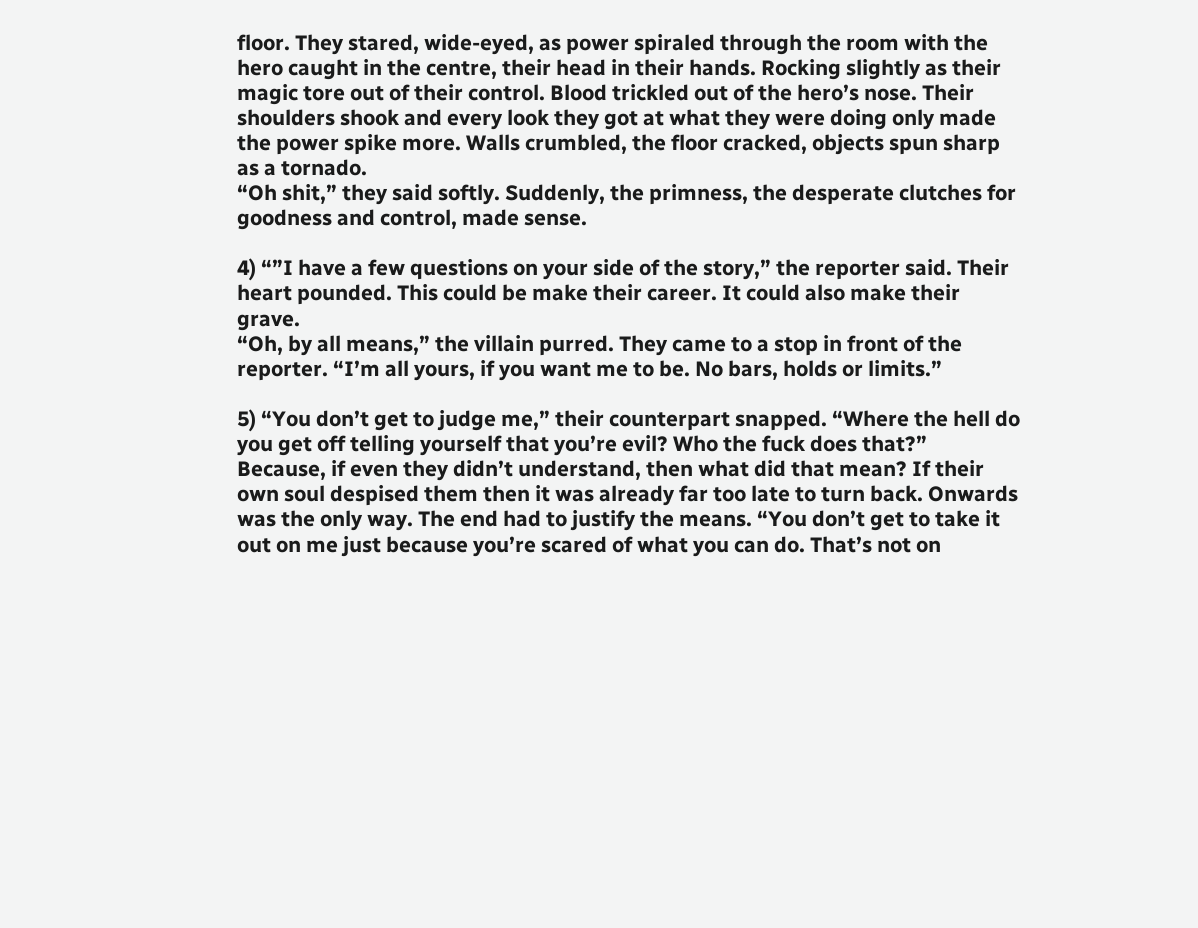floor. They stared, wide-eyed, as power spiraled through the room with the hero caught in the centre, their head in their hands. Rocking slightly as their magic tore out of their control. Blood trickled out of the hero’s nose. Their shoulders shook and every look they got at what they were doing only made the power spike more. Walls crumbled, the floor cracked, objects spun sharp as a tornado.
“Oh shit,” they said softly. Suddenly, the primness, the desperate clutches for goodness and control, made sense.

4) “”I have a few questions on your side of the story,” the reporter said. Their heart pounded. This could be make their career. It could also make their grave.
“Oh, by all means,” the villain purred. They came to a stop in front of the reporter. “I’m all yours, if you want me to be. No bars, holds or limits.”

5) “You don’t get to judge me,” their counterpart snapped. “Where the hell do you get off telling yourself that you’re evil? Who the fuck does that?” Because, if even they didn’t understand, then what did that mean? If their own soul despised them then it was already far too late to turn back. Onwards was the only way. The end had to justify the means. “You don’t get to take it out on me just because you’re scared of what you can do. That’s not on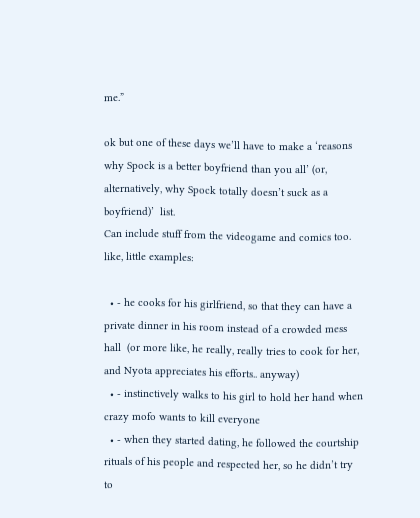me.”

ok but one of these days we’ll have to make a ‘reasons why Spock is a better boyfriend than you all’ (or, alternatively, why Spock totally doesn’t suck as a boyfriend)’  list.
Can include stuff from the videogame and comics too.
like, little examples:

  • - he cooks for his girlfriend, so that they can have a private dinner in his room instead of a crowded mess hall  (or more like, he really, really tries to cook for her, and Nyota appreciates his efforts.. anyway)
  • - instinctively walks to his girl to hold her hand when crazy mofo wants to kill everyone
  • - when they started dating, he followed the courtship rituals of his people and respected her, so he didn’t try to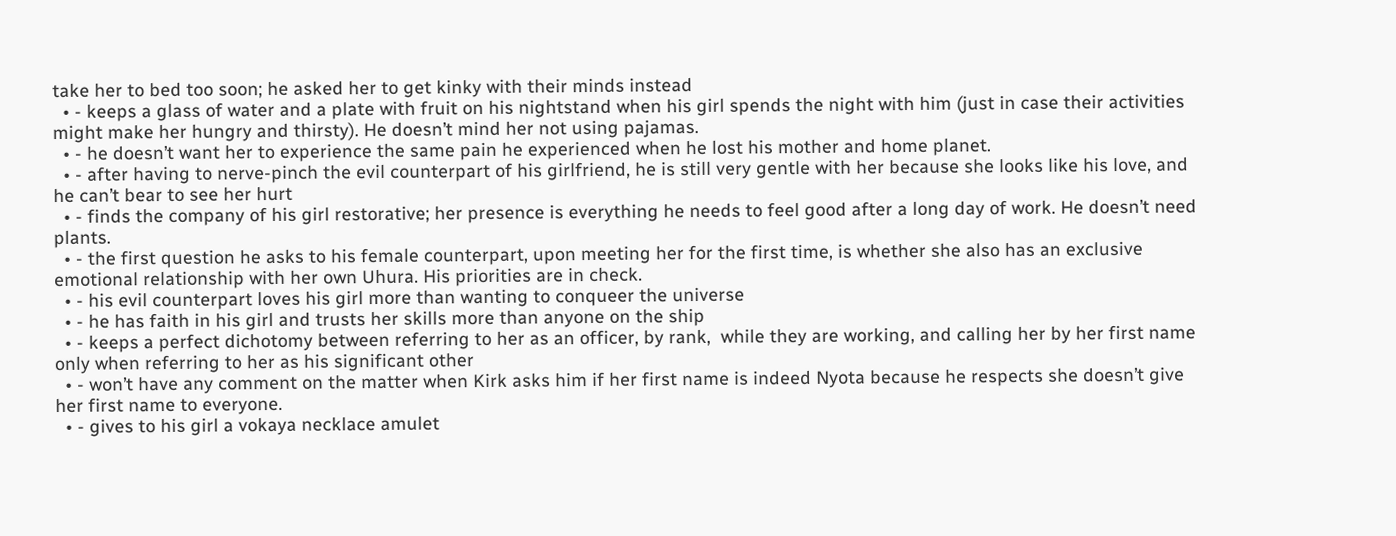take her to bed too soon; he asked her to get kinky with their minds instead
  • - keeps a glass of water and a plate with fruit on his nightstand when his girl spends the night with him (just in case their activities might make her hungry and thirsty). He doesn’t mind her not using pajamas.
  • - he doesn’t want her to experience the same pain he experienced when he lost his mother and home planet.
  • - after having to nerve-pinch the evil counterpart of his girlfriend, he is still very gentle with her because she looks like his love, and he can’t bear to see her hurt
  • - finds the company of his girl restorative; her presence is everything he needs to feel good after a long day of work. He doesn’t need plants.
  • - the first question he asks to his female counterpart, upon meeting her for the first time, is whether she also has an exclusive emotional relationship with her own Uhura. His priorities are in check.
  • - his evil counterpart loves his girl more than wanting to conqueer the universe
  • - he has faith in his girl and trusts her skills more than anyone on the ship
  • - keeps a perfect dichotomy between referring to her as an officer, by rank,  while they are working, and calling her by her first name only when referring to her as his significant other
  • - won’t have any comment on the matter when Kirk asks him if her first name is indeed Nyota because he respects she doesn’t give her first name to everyone.
  • - gives to his girl a vokaya necklace amulet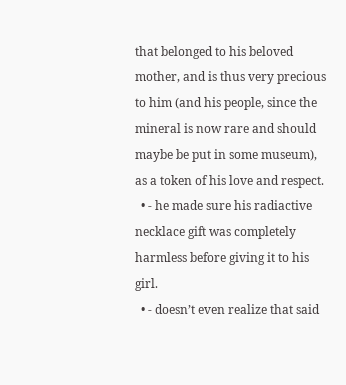that belonged to his beloved mother, and is thus very precious to him (and his people, since the mineral is now rare and should maybe be put in some museum), as a token of his love and respect.
  • - he made sure his radiactive necklace gift was completely harmless before giving it to his girl.
  • - doesn’t even realize that said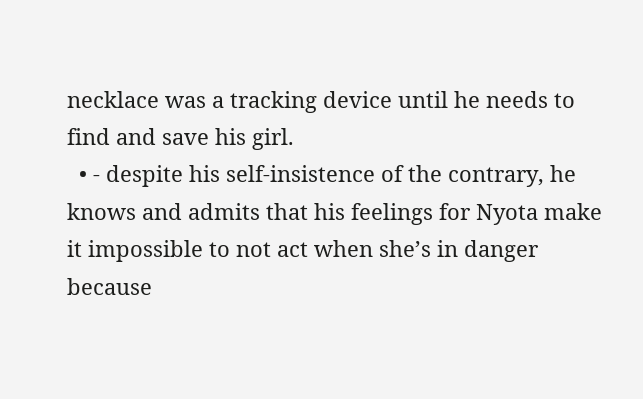necklace was a tracking device until he needs to find and save his girl.
  • - despite his self-insistence of the contrary, he knows and admits that his feelings for Nyota make it impossible to not act when she’s in danger because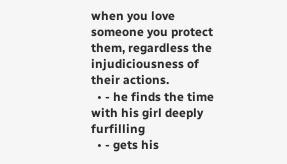when you love someone you protect them, regardless the injudiciousness of their actions.
  • - he finds the time with his girl deeply furfilling
  • - gets his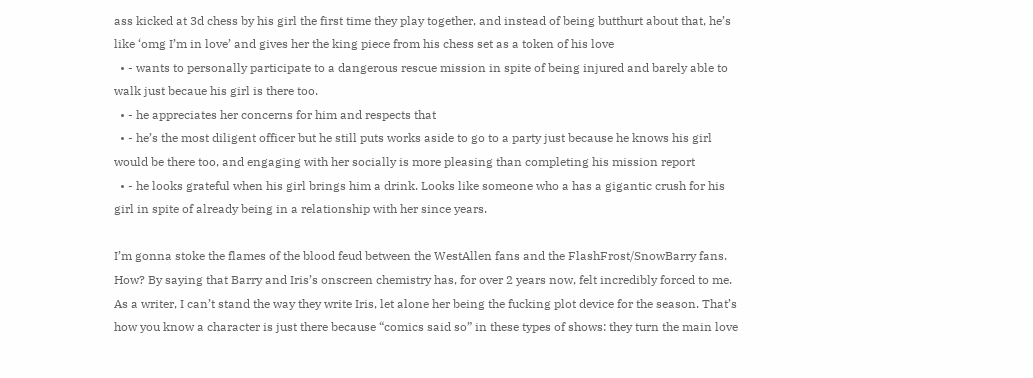ass kicked at 3d chess by his girl the first time they play together, and instead of being butthurt about that, he’s like ‘omg I’m in love’ and gives her the king piece from his chess set as a token of his love
  • - wants to personally participate to a dangerous rescue mission in spite of being injured and barely able to walk just becaue his girl is there too.
  • - he appreciates her concerns for him and respects that
  • - he’s the most diligent officer but he still puts works aside to go to a party just because he knows his girl would be there too, and engaging with her socially is more pleasing than completing his mission report
  • - he looks grateful when his girl brings him a drink. Looks like someone who a has a gigantic crush for his girl in spite of already being in a relationship with her since years.

I’m gonna stoke the flames of the blood feud between the WestAllen fans and the FlashFrost/SnowBarry fans. How? By saying that Barry and Iris’s onscreen chemistry has, for over 2 years now, felt incredibly forced to me. As a writer, I can’t stand the way they write Iris, let alone her being the fucking plot device for the season. That’s how you know a character is just there because “comics said so” in these types of shows: they turn the main love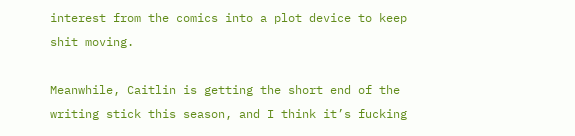interest from the comics into a plot device to keep shit moving.

Meanwhile, Caitlin is getting the short end of the writing stick this season, and I think it’s fucking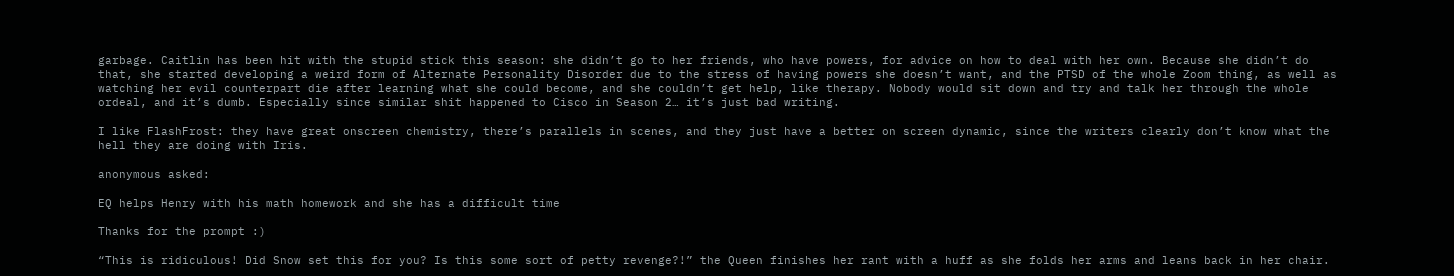garbage. Caitlin has been hit with the stupid stick this season: she didn’t go to her friends, who have powers, for advice on how to deal with her own. Because she didn’t do that, she started developing a weird form of Alternate Personality Disorder due to the stress of having powers she doesn’t want, and the PTSD of the whole Zoom thing, as well as watching her evil counterpart die after learning what she could become, and she couldn’t get help, like therapy. Nobody would sit down and try and talk her through the whole ordeal, and it’s dumb. Especially since similar shit happened to Cisco in Season 2… it’s just bad writing.

I like FlashFrost: they have great onscreen chemistry, there’s parallels in scenes, and they just have a better on screen dynamic, since the writers clearly don’t know what the hell they are doing with Iris.

anonymous asked:

EQ helps Henry with his math homework and she has a difficult time

Thanks for the prompt :)

“This is ridiculous! Did Snow set this for you? Is this some sort of petty revenge?!” the Queen finishes her rant with a huff as she folds her arms and leans back in her chair.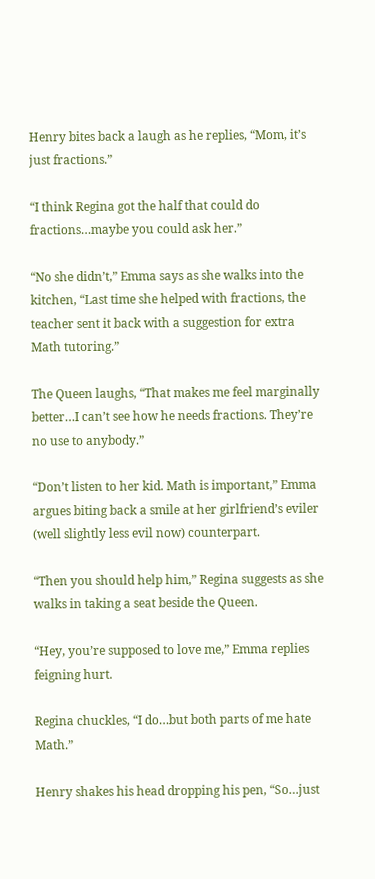Henry bites back a laugh as he replies, “Mom, it’s just fractions.”

“I think Regina got the half that could do fractions…maybe you could ask her.”

“No she didn’t,” Emma says as she walks into the kitchen, “Last time she helped with fractions, the teacher sent it back with a suggestion for extra Math tutoring.”

The Queen laughs, “That makes me feel marginally better…I can’t see how he needs fractions. They’re no use to anybody.”

“Don’t listen to her kid. Math is important,” Emma argues biting back a smile at her girlfriend’s eviler (well slightly less evil now) counterpart.

“Then you should help him,” Regina suggests as she walks in taking a seat beside the Queen.

“Hey, you’re supposed to love me,” Emma replies feigning hurt.

Regina chuckles, “I do…but both parts of me hate Math.”

Henry shakes his head dropping his pen, “So…just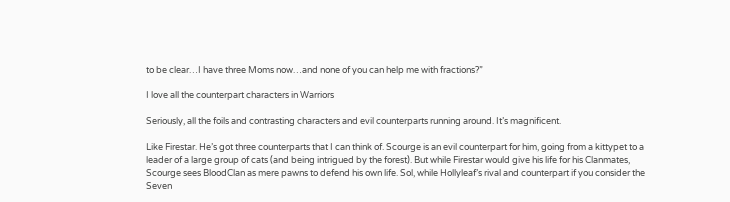to be clear…I have three Moms now…and none of you can help me with fractions?”

I love all the counterpart characters in Warriors

Seriously, all the foils and contrasting characters and evil counterparts running around. It’s magnificent.

Like Firestar. He’s got three counterparts that I can think of. Scourge is an evil counterpart for him, going from a kittypet to a leader of a large group of cats (and being intrigued by the forest). But while Firestar would give his life for his Clanmates, Scourge sees BloodClan as mere pawns to defend his own life. Sol, while Hollyleaf’s rival and counterpart if you consider the Seven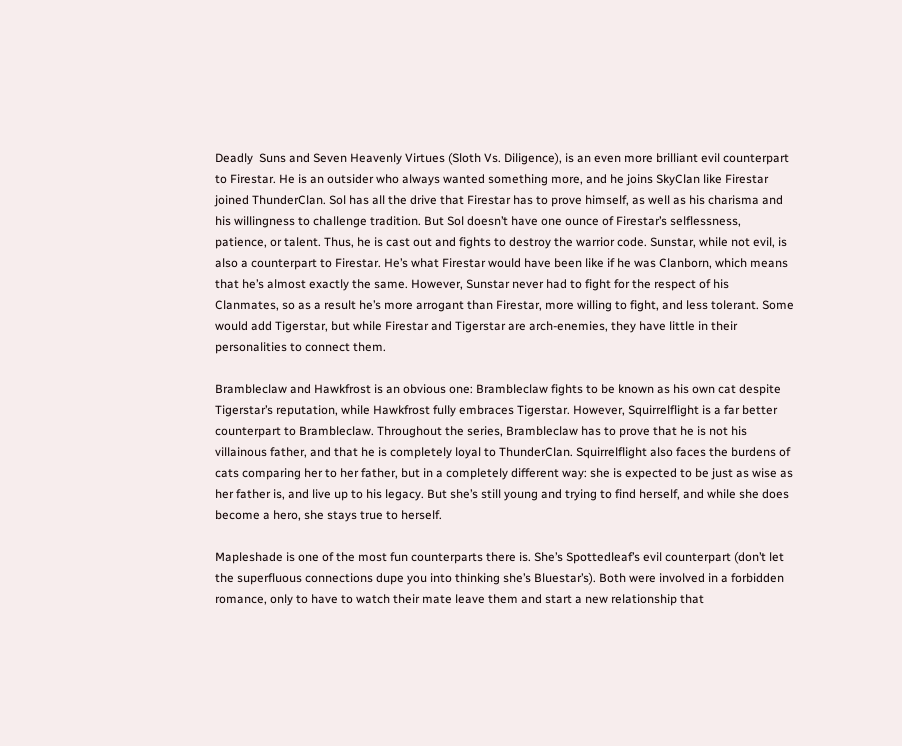Deadly  Suns and Seven Heavenly Virtues (Sloth Vs. Diligence), is an even more brilliant evil counterpart to Firestar. He is an outsider who always wanted something more, and he joins SkyClan like Firestar joined ThunderClan. Sol has all the drive that Firestar has to prove himself, as well as his charisma and his willingness to challenge tradition. But Sol doesn’t have one ounce of Firestar’s selflessness, patience, or talent. Thus, he is cast out and fights to destroy the warrior code. Sunstar, while not evil, is also a counterpart to Firestar. He’s what Firestar would have been like if he was Clanborn, which means that he’s almost exactly the same. However, Sunstar never had to fight for the respect of his Clanmates, so as a result he’s more arrogant than Firestar, more willing to fight, and less tolerant. Some would add Tigerstar, but while Firestar and Tigerstar are arch-enemies, they have little in their personalities to connect them.

Brambleclaw and Hawkfrost is an obvious one: Brambleclaw fights to be known as his own cat despite Tigerstar’s reputation, while Hawkfrost fully embraces Tigerstar. However, Squirrelflight is a far better counterpart to Brambleclaw. Throughout the series, Brambleclaw has to prove that he is not his villainous father, and that he is completely loyal to ThunderClan. Squirrelflight also faces the burdens of cats comparing her to her father, but in a completely different way: she is expected to be just as wise as her father is, and live up to his legacy. But she’s still young and trying to find herself, and while she does become a hero, she stays true to herself.

Mapleshade is one of the most fun counterparts there is. She’s Spottedleaf’s evil counterpart (don’t let the superfluous connections dupe you into thinking she’s Bluestar’s). Both were involved in a forbidden romance, only to have to watch their mate leave them and start a new relationship that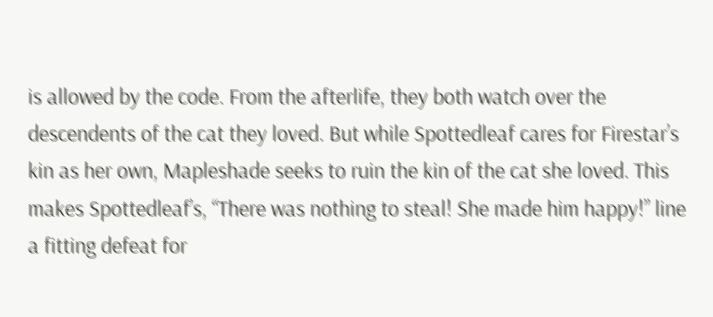is allowed by the code. From the afterlife, they both watch over the descendents of the cat they loved. But while Spottedleaf cares for Firestar’s kin as her own, Mapleshade seeks to ruin the kin of the cat she loved. This makes Spottedleaf’s, “There was nothing to steal! She made him happy!” line a fitting defeat for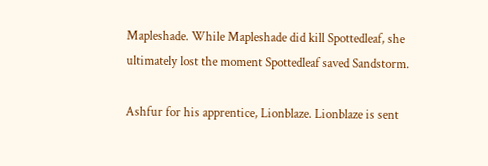Mapleshade. While Mapleshade did kill Spottedleaf, she ultimately lost the moment Spottedleaf saved Sandstorm.

Ashfur for his apprentice, Lionblaze. Lionblaze is sent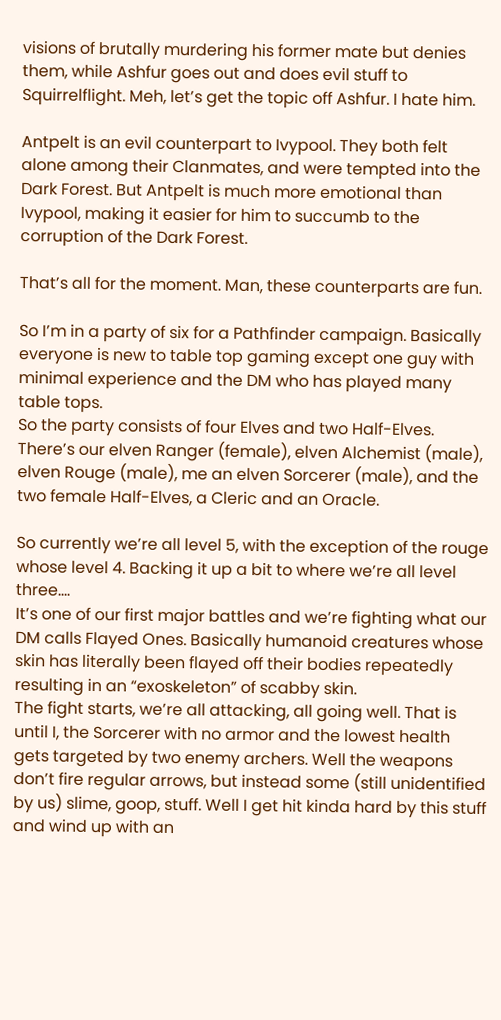visions of brutally murdering his former mate but denies them, while Ashfur goes out and does evil stuff to Squirrelflight. Meh, let’s get the topic off Ashfur. I hate him.

Antpelt is an evil counterpart to Ivypool. They both felt alone among their Clanmates, and were tempted into the Dark Forest. But Antpelt is much more emotional than Ivypool, making it easier for him to succumb to the corruption of the Dark Forest.

That’s all for the moment. Man, these counterparts are fun.

So I’m in a party of six for a Pathfinder campaign. Basically everyone is new to table top gaming except one guy with minimal experience and the DM who has played many table tops.
So the party consists of four Elves and two Half-Elves. There’s our elven Ranger (female), elven Alchemist (male), elven Rouge (male), me an elven Sorcerer (male), and the two female Half-Elves, a Cleric and an Oracle.

So currently we’re all level 5, with the exception of the rouge whose level 4. Backing it up a bit to where we’re all level three….
It’s one of our first major battles and we’re fighting what our DM calls Flayed Ones. Basically humanoid creatures whose skin has literally been flayed off their bodies repeatedly resulting in an “exoskeleton” of scabby skin.
The fight starts, we’re all attacking, all going well. That is until I, the Sorcerer with no armor and the lowest health gets targeted by two enemy archers. Well the weapons don’t fire regular arrows, but instead some (still unidentified by us) slime, goop, stuff. Well I get hit kinda hard by this stuff and wind up with an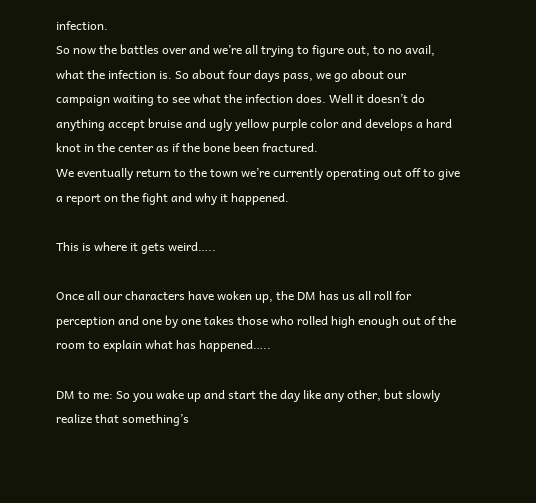infection.
So now the battles over and we’re all trying to figure out, to no avail, what the infection is. So about four days pass, we go about our campaign waiting to see what the infection does. Well it doesn’t do anything accept bruise and ugly yellow purple color and develops a hard knot in the center as if the bone been fractured.
We eventually return to the town we’re currently operating out off to give a report on the fight and why it happened.

This is where it gets weird…..

Once all our characters have woken up, the DM has us all roll for perception and one by one takes those who rolled high enough out of the room to explain what has happened…..

DM to me: So you wake up and start the day like any other, but slowly realize that something’s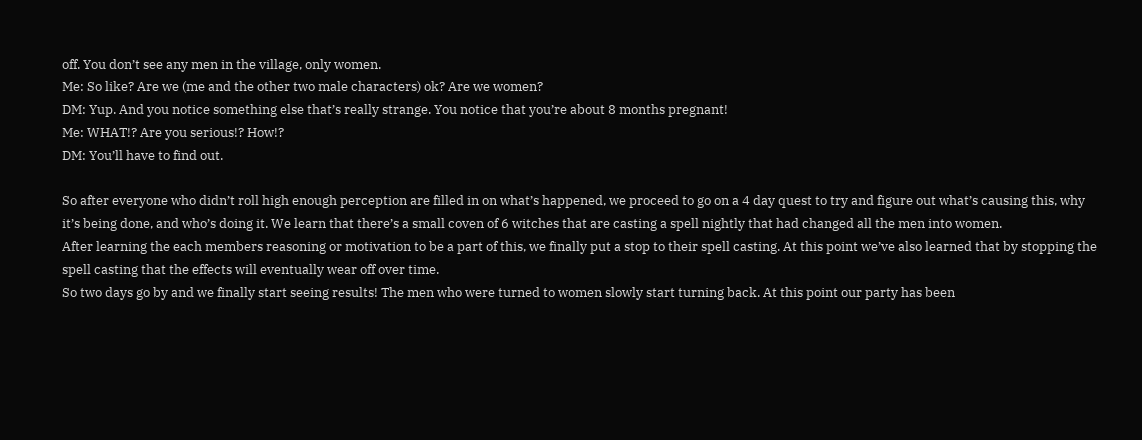off. You don’t see any men in the village, only women.
Me: So like? Are we (me and the other two male characters) ok? Are we women?
DM: Yup. And you notice something else that’s really strange. You notice that you’re about 8 months pregnant!
Me: WHAT!? Are you serious!? How!?
DM: You’ll have to find out.

So after everyone who didn’t roll high enough perception are filled in on what’s happened, we proceed to go on a 4 day quest to try and figure out what’s causing this, why it’s being done, and who’s doing it. We learn that there’s a small coven of 6 witches that are casting a spell nightly that had changed all the men into women.
After learning the each members reasoning or motivation to be a part of this, we finally put a stop to their spell casting. At this point we’ve also learned that by stopping the spell casting that the effects will eventually wear off over time.
So two days go by and we finally start seeing results! The men who were turned to women slowly start turning back. At this point our party has been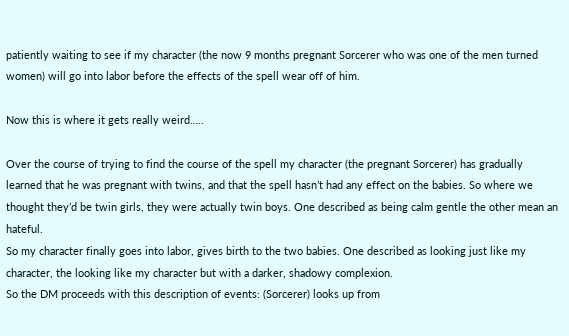patiently waiting to see if my character (the now 9 months pregnant Sorcerer who was one of the men turned women) will go into labor before the effects of the spell wear off of him.

Now this is where it gets really weird…..

Over the course of trying to find the course of the spell my character (the pregnant Sorcerer) has gradually learned that he was pregnant with twins, and that the spell hasn’t had any effect on the babies. So where we thought they’d be twin girls, they were actually twin boys. One described as being calm gentle the other mean an hateful.
So my character finally goes into labor, gives birth to the two babies. One described as looking just like my character, the looking like my character but with a darker, shadowy complexion.
So the DM proceeds with this description of events: (Sorcerer) looks up from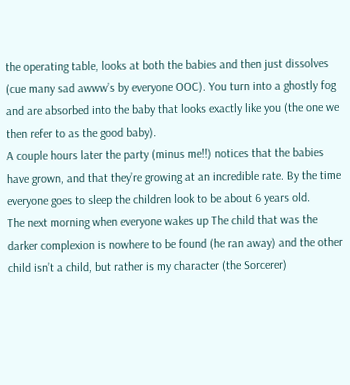the operating table, looks at both the babies and then just dissolves (cue many sad awww’s by everyone OOC). You turn into a ghostly fog and are absorbed into the baby that looks exactly like you (the one we then refer to as the good baby).
A couple hours later the party (minus me!!) notices that the babies have grown, and that they’re growing at an incredible rate. By the time everyone goes to sleep the children look to be about 6 years old.
The next morning when everyone wakes up The child that was the darker complexion is nowhere to be found (he ran away) and the other child isn’t a child, but rather is my character (the Sorcerer)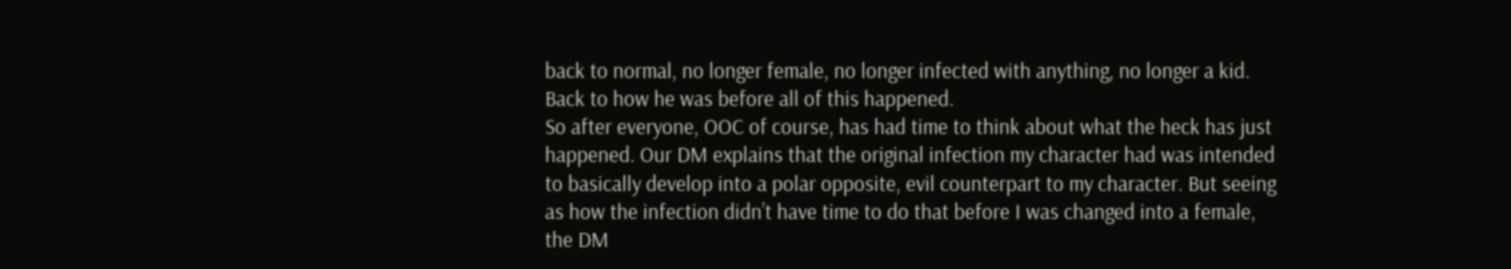back to normal, no longer female, no longer infected with anything, no longer a kid. Back to how he was before all of this happened.
So after everyone, OOC of course, has had time to think about what the heck has just happened. Our DM explains that the original infection my character had was intended to basically develop into a polar opposite, evil counterpart to my character. But seeing as how the infection didn’t have time to do that before I was changed into a female, the DM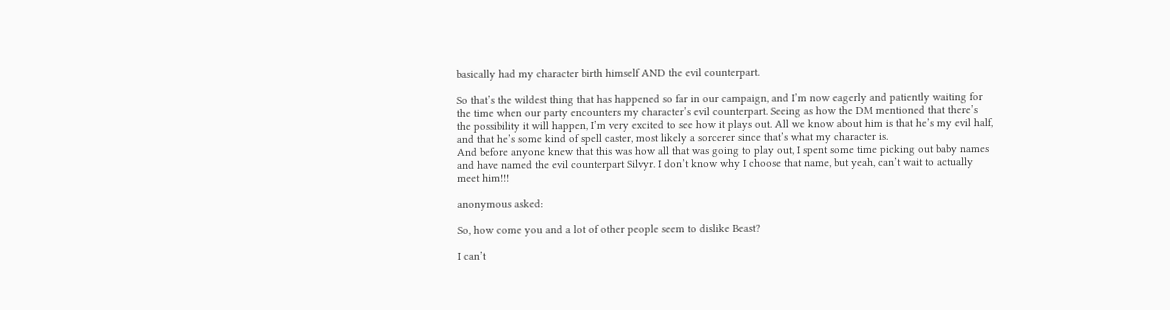basically had my character birth himself AND the evil counterpart.

So that’s the wildest thing that has happened so far in our campaign, and I’m now eagerly and patiently waiting for the time when our party encounters my character’s evil counterpart. Seeing as how the DM mentioned that there’s the possibility it will happen, I’m very excited to see how it plays out. All we know about him is that he’s my evil half, and that he’s some kind of spell caster, most likely a sorcerer since that’s what my character is.
And before anyone knew that this was how all that was going to play out, I spent some time picking out baby names and have named the evil counterpart Silvyr. I don’t know why I choose that name, but yeah, can’t wait to actually meet him!!!

anonymous asked:

So, how come you and a lot of other people seem to dislike Beast?

I can’t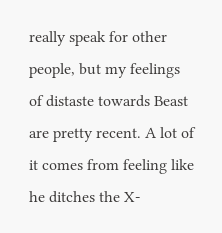really speak for other people, but my feelings of distaste towards Beast are pretty recent. A lot of it comes from feeling like he ditches the X-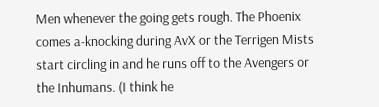Men whenever the going gets rough. The Phoenix comes a-knocking during AvX or the Terrigen Mists start circling in and he runs off to the Avengers or the Inhumans. (I think he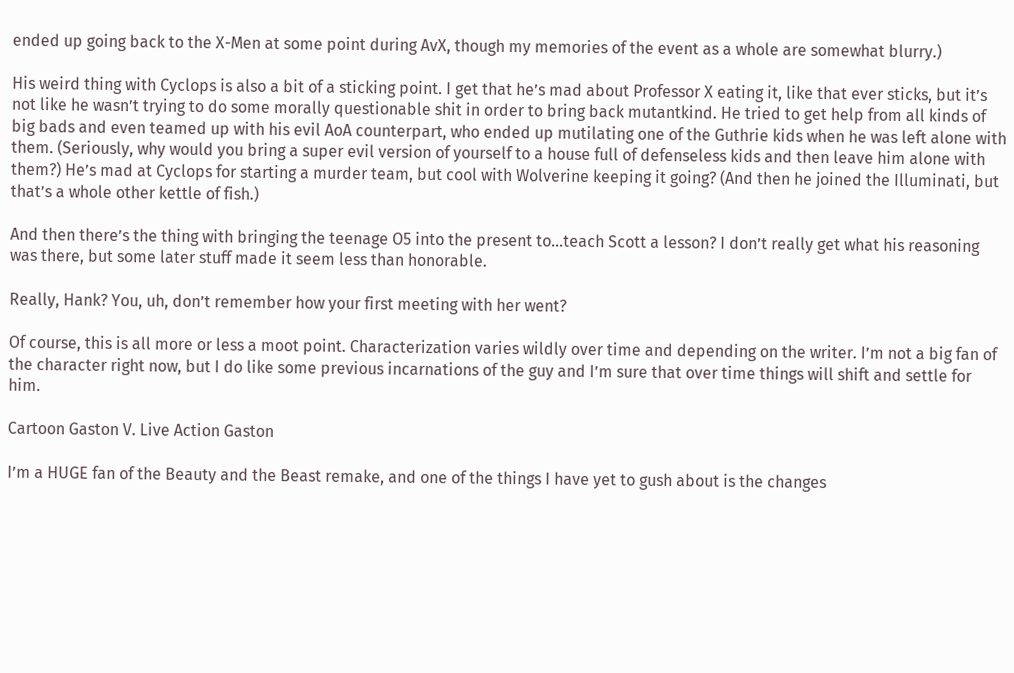ended up going back to the X-Men at some point during AvX, though my memories of the event as a whole are somewhat blurry.)

His weird thing with Cyclops is also a bit of a sticking point. I get that he’s mad about Professor X eating it, like that ever sticks, but it’s not like he wasn’t trying to do some morally questionable shit in order to bring back mutantkind. He tried to get help from all kinds of big bads and even teamed up with his evil AoA counterpart, who ended up mutilating one of the Guthrie kids when he was left alone with them. (Seriously, why would you bring a super evil version of yourself to a house full of defenseless kids and then leave him alone with them?) He’s mad at Cyclops for starting a murder team, but cool with Wolverine keeping it going? (And then he joined the Illuminati, but that’s a whole other kettle of fish.)

And then there’s the thing with bringing the teenage O5 into the present to…teach Scott a lesson? I don’t really get what his reasoning was there, but some later stuff made it seem less than honorable.

Really, Hank? You, uh, don’t remember how your first meeting with her went?

Of course, this is all more or less a moot point. Characterization varies wildly over time and depending on the writer. I’m not a big fan of the character right now, but I do like some previous incarnations of the guy and I’m sure that over time things will shift and settle for him.

Cartoon Gaston V. Live Action Gaston

I’m a HUGE fan of the Beauty and the Beast remake, and one of the things I have yet to gush about is the changes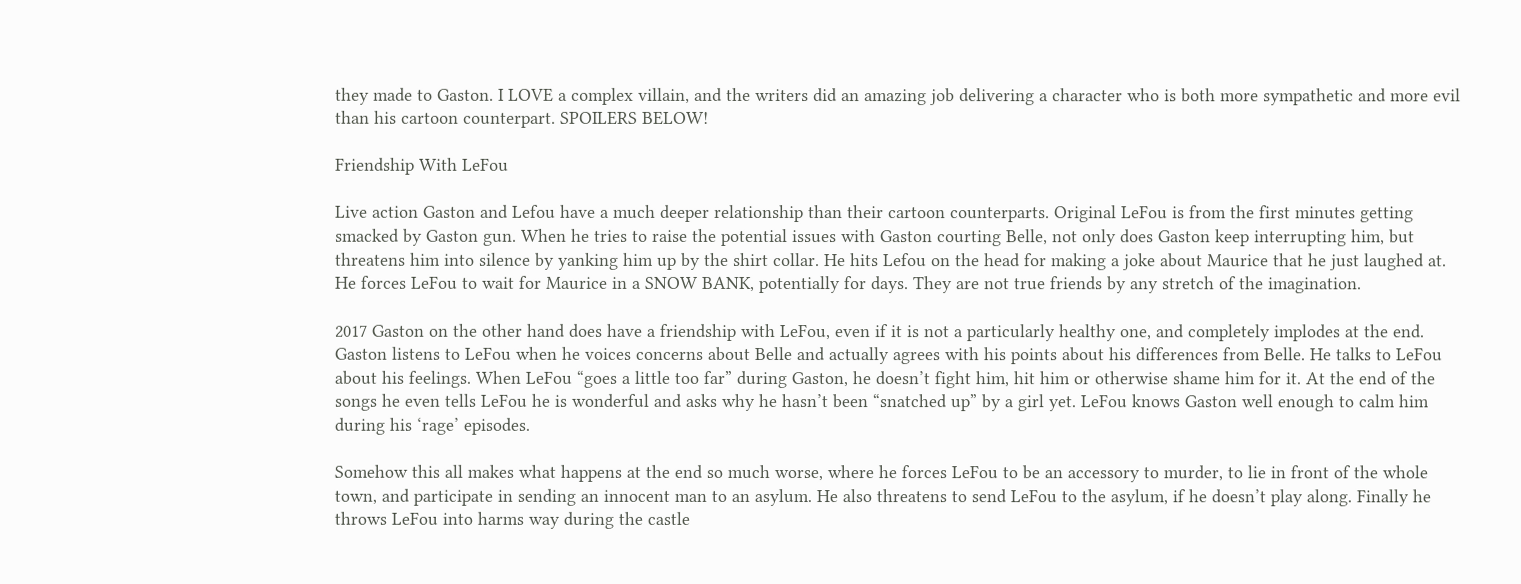they made to Gaston. I LOVE a complex villain, and the writers did an amazing job delivering a character who is both more sympathetic and more evil than his cartoon counterpart. SPOILERS BELOW!

Friendship With LeFou

Live action Gaston and Lefou have a much deeper relationship than their cartoon counterparts. Original LeFou is from the first minutes getting smacked by Gaston gun. When he tries to raise the potential issues with Gaston courting Belle, not only does Gaston keep interrupting him, but threatens him into silence by yanking him up by the shirt collar. He hits Lefou on the head for making a joke about Maurice that he just laughed at. He forces LeFou to wait for Maurice in a SNOW BANK, potentially for days. They are not true friends by any stretch of the imagination.

2017 Gaston on the other hand does have a friendship with LeFou, even if it is not a particularly healthy one, and completely implodes at the end. Gaston listens to LeFou when he voices concerns about Belle and actually agrees with his points about his differences from Belle. He talks to LeFou about his feelings. When LeFou “goes a little too far” during Gaston, he doesn’t fight him, hit him or otherwise shame him for it. At the end of the songs he even tells LeFou he is wonderful and asks why he hasn’t been “snatched up” by a girl yet. LeFou knows Gaston well enough to calm him during his ‘rage’ episodes.

Somehow this all makes what happens at the end so much worse, where he forces LeFou to be an accessory to murder, to lie in front of the whole town, and participate in sending an innocent man to an asylum. He also threatens to send LeFou to the asylum, if he doesn’t play along. Finally he throws LeFou into harms way during the castle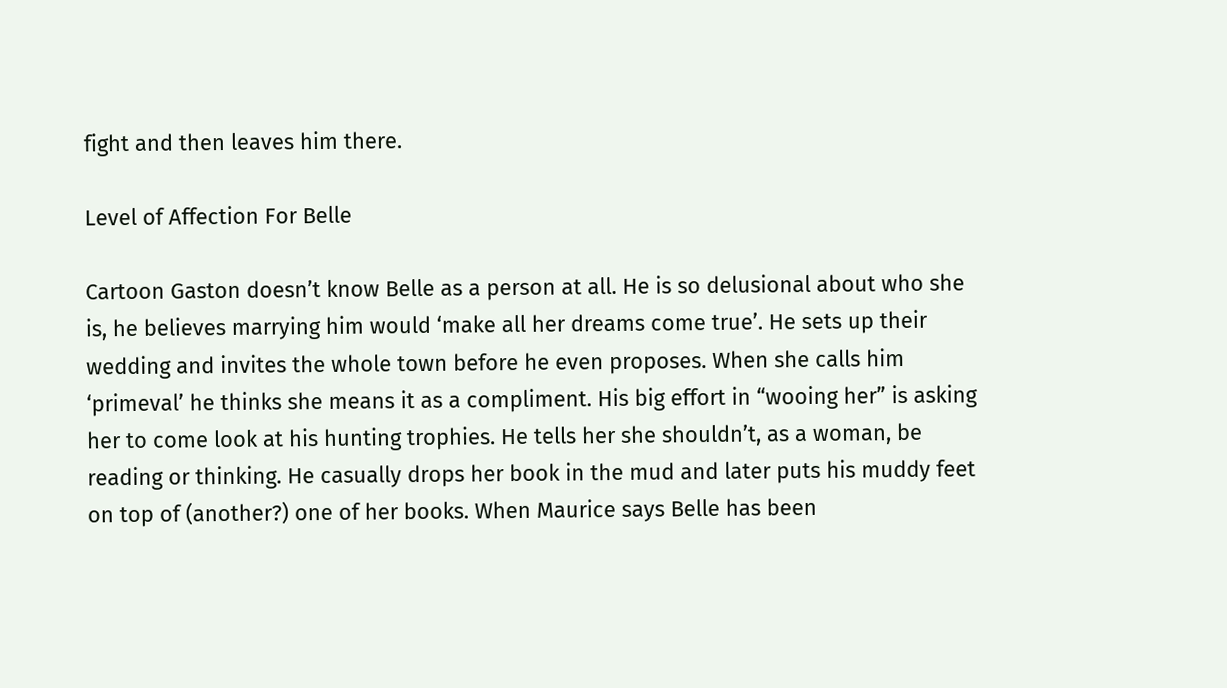fight and then leaves him there.

Level of Affection For Belle

Cartoon Gaston doesn’t know Belle as a person at all. He is so delusional about who she is, he believes marrying him would ‘make all her dreams come true’. He sets up their wedding and invites the whole town before he even proposes. When she calls him ‘primeval’ he thinks she means it as a compliment. His big effort in “wooing her” is asking her to come look at his hunting trophies. He tells her she shouldn’t, as a woman, be reading or thinking. He casually drops her book in the mud and later puts his muddy feet on top of (another?) one of her books. When Maurice says Belle has been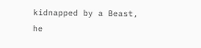kidnapped by a Beast, he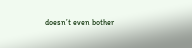doesn’t even bother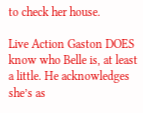to check her house.

Live Action Gaston DOES know who Belle is, at least a little. He acknowledges she’s as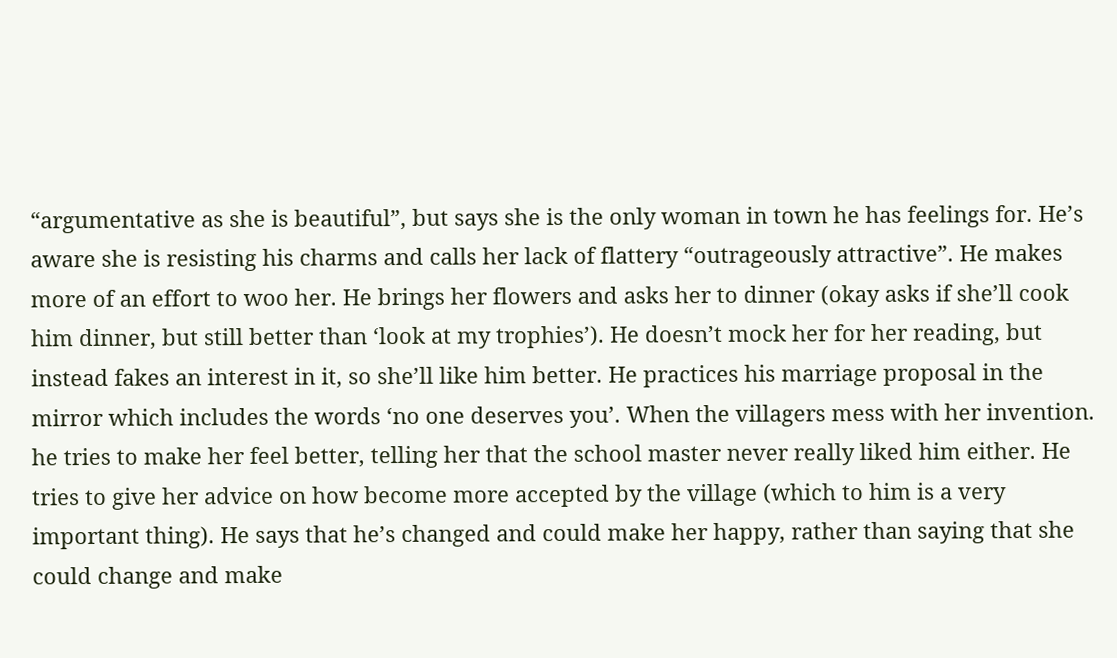“argumentative as she is beautiful”, but says she is the only woman in town he has feelings for. He’s aware she is resisting his charms and calls her lack of flattery “outrageously attractive”. He makes more of an effort to woo her. He brings her flowers and asks her to dinner (okay asks if she’ll cook him dinner, but still better than ‘look at my trophies’). He doesn’t mock her for her reading, but instead fakes an interest in it, so she’ll like him better. He practices his marriage proposal in the mirror which includes the words ‘no one deserves you’. When the villagers mess with her invention. he tries to make her feel better, telling her that the school master never really liked him either. He tries to give her advice on how become more accepted by the village (which to him is a very important thing). He says that he’s changed and could make her happy, rather than saying that she could change and make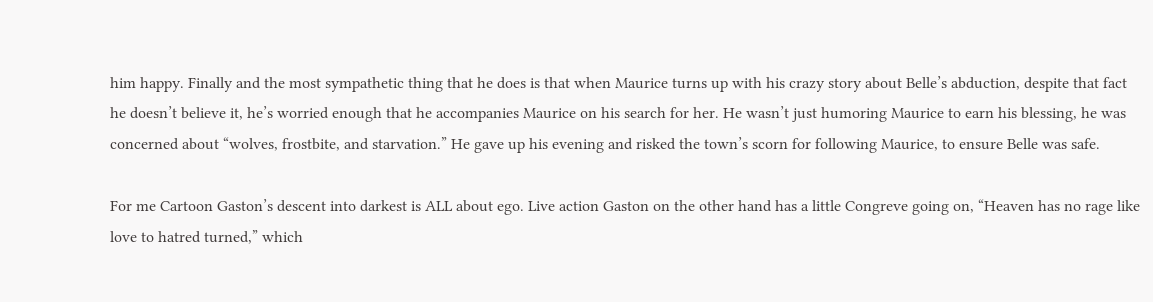him happy. Finally and the most sympathetic thing that he does is that when Maurice turns up with his crazy story about Belle’s abduction, despite that fact he doesn’t believe it, he’s worried enough that he accompanies Maurice on his search for her. He wasn’t just humoring Maurice to earn his blessing, he was concerned about “wolves, frostbite, and starvation.” He gave up his evening and risked the town’s scorn for following Maurice, to ensure Belle was safe.

For me Cartoon Gaston’s descent into darkest is ALL about ego. Live action Gaston on the other hand has a little Congreve going on, “Heaven has no rage like love to hatred turned,” which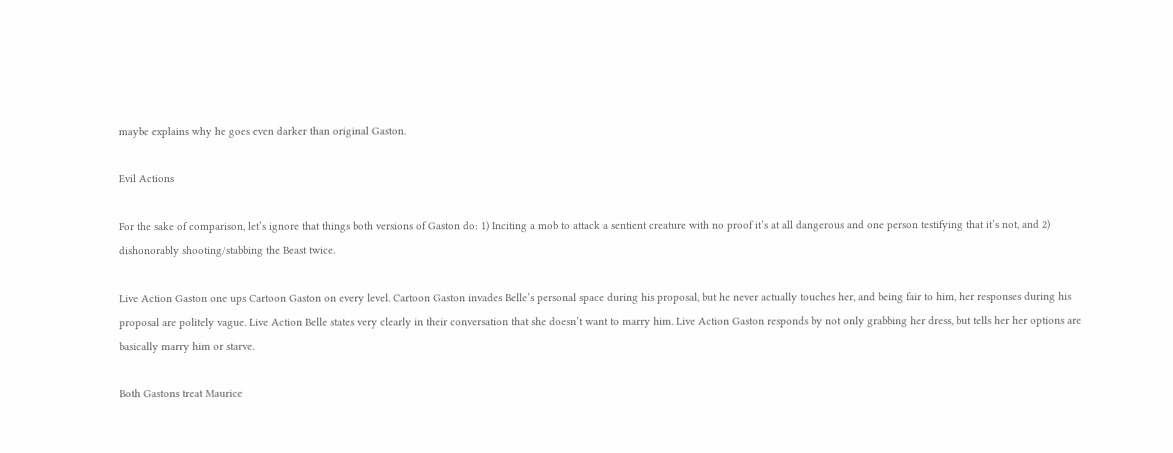maybe explains why he goes even darker than original Gaston.

Evil Actions

For the sake of comparison, let’s ignore that things both versions of Gaston do: 1) Inciting a mob to attack a sentient creature with no proof it’s at all dangerous and one person testifying that it’s not, and 2) dishonorably shooting/stabbing the Beast twice.

Live Action Gaston one ups Cartoon Gaston on every level. Cartoon Gaston invades Belle’s personal space during his proposal, but he never actually touches her, and being fair to him, her responses during his proposal are politely vague. Live Action Belle states very clearly in their conversation that she doesn’t want to marry him. Live Action Gaston responds by not only grabbing her dress, but tells her her options are basically marry him or starve.

Both Gastons treat Maurice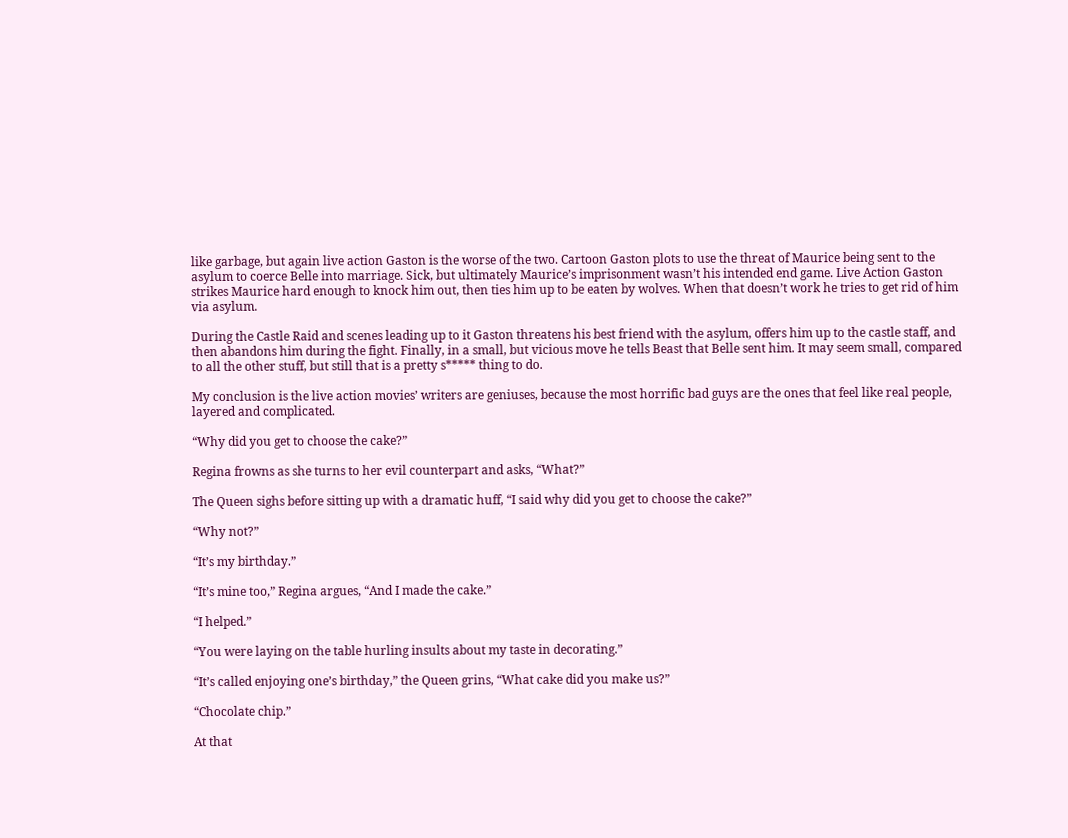like garbage, but again live action Gaston is the worse of the two. Cartoon Gaston plots to use the threat of Maurice being sent to the asylum to coerce Belle into marriage. Sick, but ultimately Maurice’s imprisonment wasn’t his intended end game. Live Action Gaston strikes Maurice hard enough to knock him out, then ties him up to be eaten by wolves. When that doesn’t work he tries to get rid of him via asylum.

During the Castle Raid and scenes leading up to it Gaston threatens his best friend with the asylum, offers him up to the castle staff, and then abandons him during the fight. Finally, in a small, but vicious move he tells Beast that Belle sent him. It may seem small, compared to all the other stuff, but still that is a pretty s***** thing to do.

My conclusion is the live action movies’ writers are geniuses, because the most horrific bad guys are the ones that feel like real people, layered and complicated.

“Why did you get to choose the cake?”

Regina frowns as she turns to her evil counterpart and asks, “What?”

The Queen sighs before sitting up with a dramatic huff, “I said why did you get to choose the cake?”

“Why not?”

“It’s my birthday.”

“It’s mine too,” Regina argues, “And I made the cake.”

“I helped.”

“You were laying on the table hurling insults about my taste in decorating.”

“It’s called enjoying one’s birthday,” the Queen grins, “What cake did you make us?”

“Chocolate chip.”

At that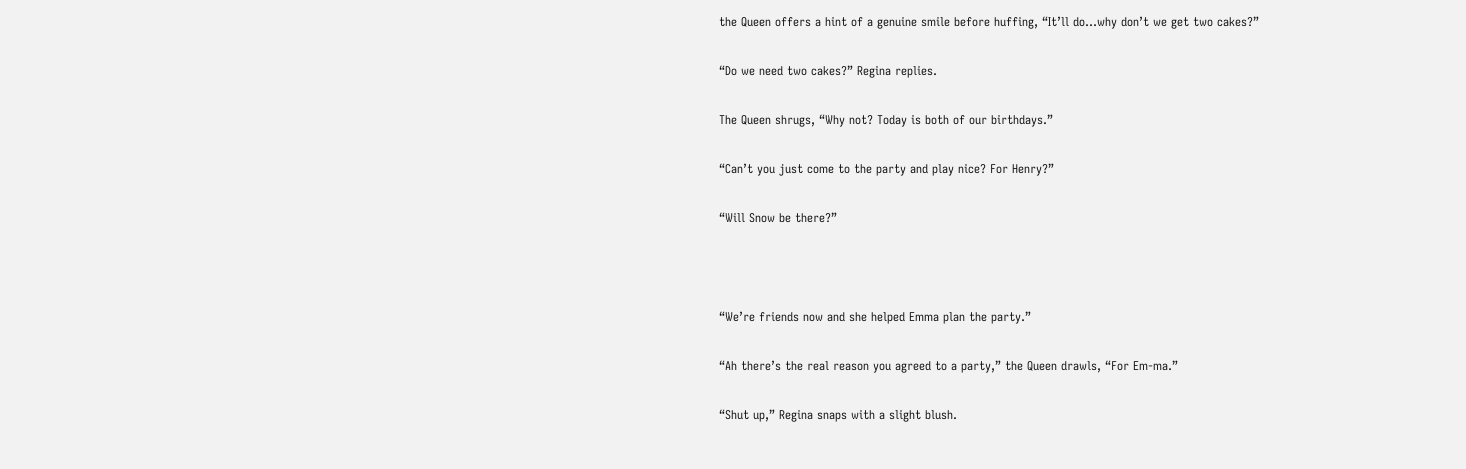the Queen offers a hint of a genuine smile before huffing, “It’ll do…why don’t we get two cakes?”

“Do we need two cakes?” Regina replies.

The Queen shrugs, “Why not? Today is both of our birthdays.”

“Can’t you just come to the party and play nice? For Henry?”

“Will Snow be there?”



“We’re friends now and she helped Emma plan the party.”

“Ah there’s the real reason you agreed to a party,” the Queen drawls, “For Em-ma.”

“Shut up,” Regina snaps with a slight blush.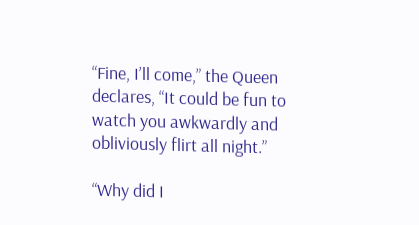“Fine, I’ll come,” the Queen declares, “It could be fun to watch you awkwardly and obliviously flirt all night.”

“Why did I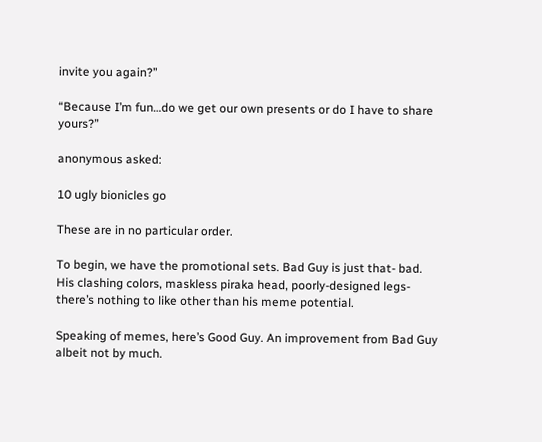invite you again?”

“Because I’m fun…do we get our own presents or do I have to share yours?”

anonymous asked:

10 ugly bionicles go

These are in no particular order.

To begin, we have the promotional sets. Bad Guy is just that- bad. His clashing colors, maskless piraka head, poorly-designed legs- there’s nothing to like other than his meme potential.

Speaking of memes, here’s Good Guy. An improvement from Bad Guy albeit not by much.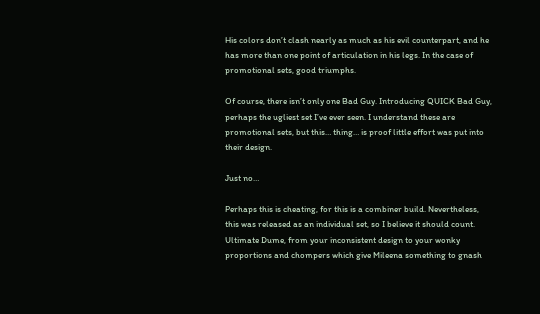His colors don’t clash nearly as much as his evil counterpart, and he has more than one point of articulation in his legs. In the case of promotional sets, good triumphs.

Of course, there isn’t only one Bad Guy. Introducing QUICK Bad Guy, perhaps the ugliest set I’ve ever seen. I understand these are promotional sets, but this… thing… is proof little effort was put into their design.

Just no…

Perhaps this is cheating, for this is a combiner build. Nevertheless, this was released as an individual set, so I believe it should count. Ultimate Dume, from your inconsistent design to your wonky proportions and chompers which give Mileena something to gnash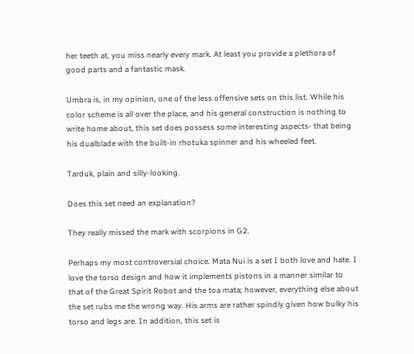her teeth at, you miss nearly every mark. At least you provide a plethora of good parts and a fantastic mask.

Umbra is, in my opinion, one of the less offensive sets on this list. While his color scheme is all over the place, and his general construction is nothing to write home about, this set does possess some interesting aspects- that being his dualblade with the built-in rhotuka spinner and his wheeled feet.

Tarduk, plain and silly-looking.

Does this set need an explanation?

They really missed the mark with scorpions in G2.

Perhaps my most controversial choice. Mata Nui is a set I both love and hate. I love the torso design and how it implements pistons in a manner similar to that of the Great Spirit Robot and the toa mata; however, everything else about the set rubs me the wrong way. His arms are rather spindly given how bulky his torso and legs are. In addition, this set is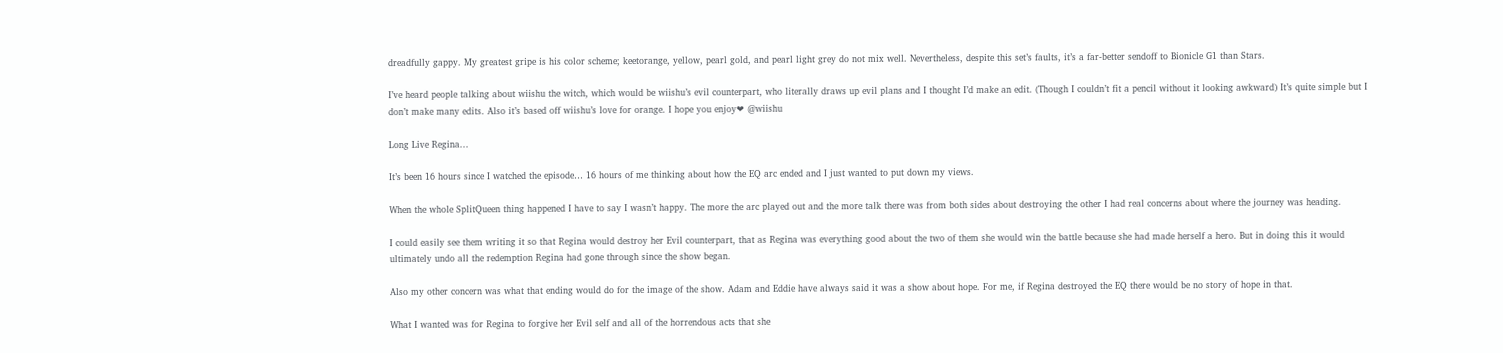dreadfully gappy. My greatest gripe is his color scheme; keetorange, yellow, pearl gold, and pearl light grey do not mix well. Nevertheless, despite this set’s faults, it’s a far-better sendoff to Bionicle G1 than Stars.

I’ve heard people talking about wiishu the witch, which would be wiishu’s evil counterpart, who literally draws up evil plans and I thought I’d make an edit. (Though I couldn’t fit a pencil without it looking awkward) It’s quite simple but I don’t make many edits. Also it’s based off wiishu’s love for orange. I hope you enjoy❤ @wiishu

Long Live Regina...

It’s been 16 hours since I watched the episode… 16 hours of me thinking about how the EQ arc ended and I just wanted to put down my views.

When the whole SplitQueen thing happened I have to say I wasn’t happy. The more the arc played out and the more talk there was from both sides about destroying the other I had real concerns about where the journey was heading.

I could easily see them writing it so that Regina would destroy her Evil counterpart, that as Regina was everything good about the two of them she would win the battle because she had made herself a hero. But in doing this it would ultimately undo all the redemption Regina had gone through since the show began.

Also my other concern was what that ending would do for the image of the show. Adam and Eddie have always said it was a show about hope. For me, if Regina destroyed the EQ there would be no story of hope in that.

What I wanted was for Regina to forgive her Evil self and all of the horrendous acts that she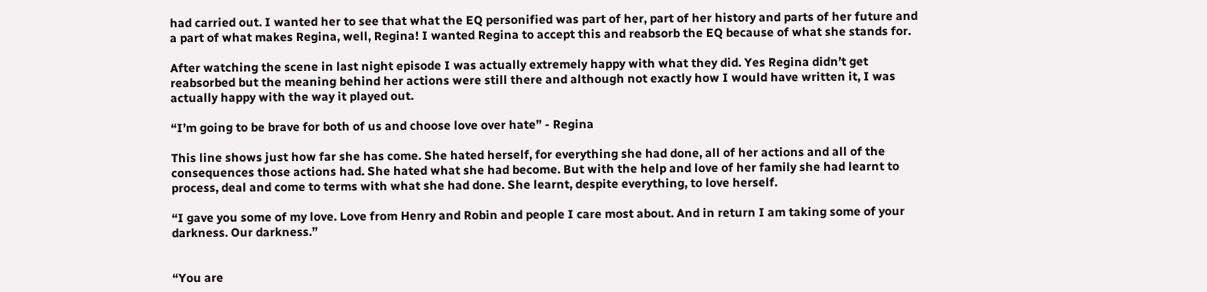had carried out. I wanted her to see that what the EQ personified was part of her, part of her history and parts of her future and a part of what makes Regina, well, Regina! I wanted Regina to accept this and reabsorb the EQ because of what she stands for.

After watching the scene in last night episode I was actually extremely happy with what they did. Yes Regina didn’t get reabsorbed but the meaning behind her actions were still there and although not exactly how I would have written it, I was actually happy with the way it played out.

“I’m going to be brave for both of us and choose love over hate” - Regina

This line shows just how far she has come. She hated herself, for everything she had done, all of her actions and all of the consequences those actions had. She hated what she had become. But with the help and love of her family she had learnt to process, deal and come to terms with what she had done. She learnt, despite everything, to love herself.

“I gave you some of my love. Love from Henry and Robin and people I care most about. And in return I am taking some of your darkness. Our darkness.”


“You are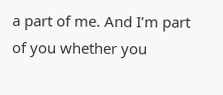a part of me. And I’m part of you whether you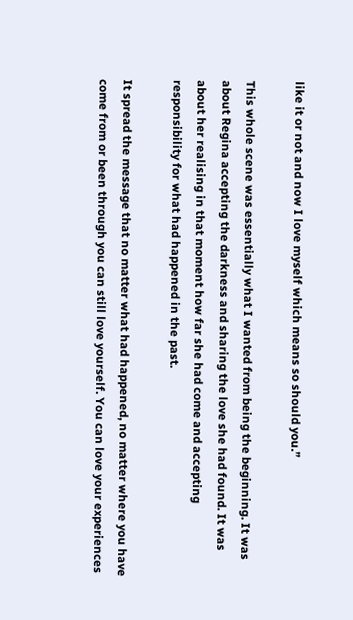like it or not and now I love myself which means so should you.”

This whole scene was essentially what I wanted from being the beginning. It was about Regina accepting the darkness and sharing the love she had found. It was about her realising in that moment how far she had come and accepting responsibility for what had happened in the past.

It spread the message that no matter what had happened, no matter where you have come from or been through you can still love yourself. You can love your experiences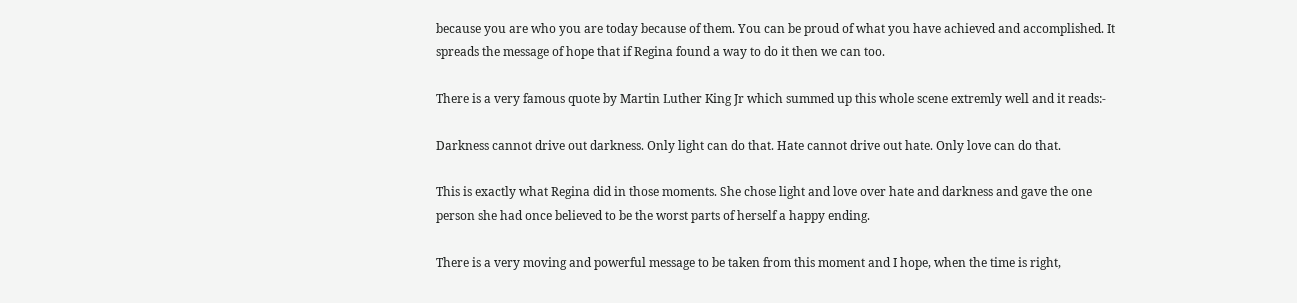because you are who you are today because of them. You can be proud of what you have achieved and accomplished. It spreads the message of hope that if Regina found a way to do it then we can too.

There is a very famous quote by Martin Luther King Jr which summed up this whole scene extremly well and it reads:-

Darkness cannot drive out darkness. Only light can do that. Hate cannot drive out hate. Only love can do that.

This is exactly what Regina did in those moments. She chose light and love over hate and darkness and gave the one person she had once believed to be the worst parts of herself a happy ending.

There is a very moving and powerful message to be taken from this moment and I hope, when the time is right,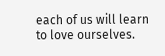each of us will learn to love ourselves.